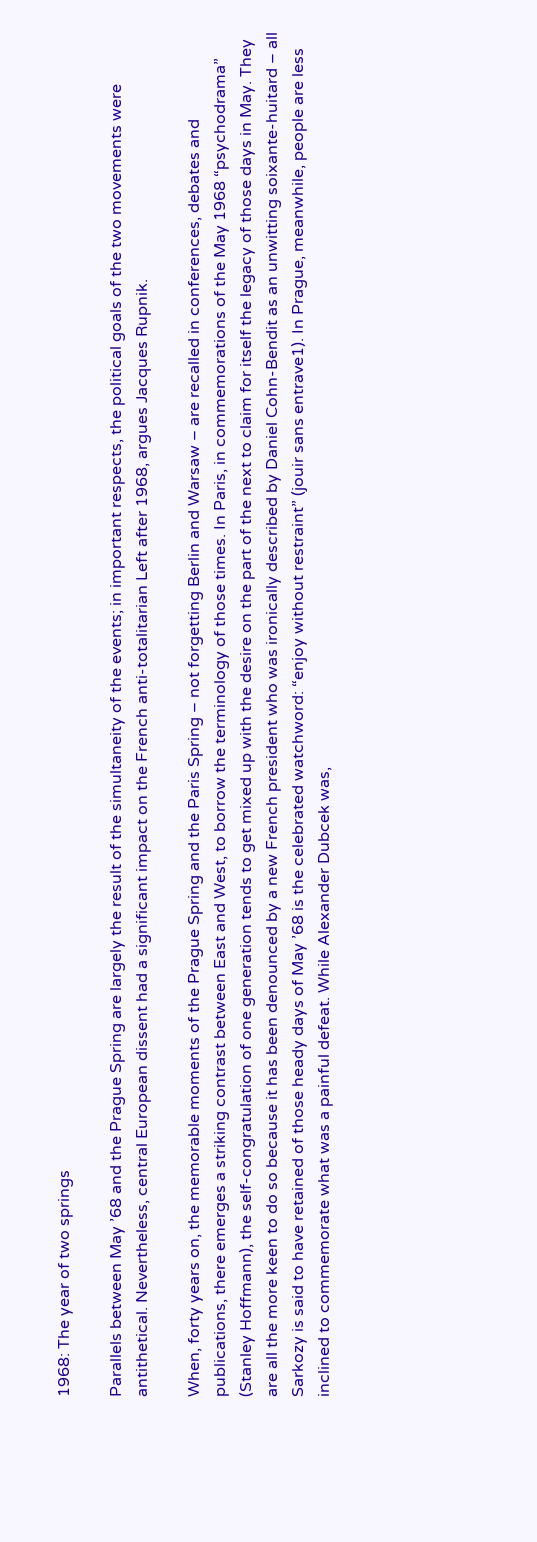1968: The year of two springs

Parallels between May ’68 and the Prague Spring are largely the result of the simultaneity of the events; in important respects, the political goals of the two movements were antithetical. Nevertheless, central European dissent had a significant impact on the French anti-totalitarian Left after 1968, argues Jacques Rupnik.

When, forty years on, the memorable moments of the Prague Spring and the Paris Spring – not forgetting Berlin and Warsaw – are recalled in conferences, debates and publications, there emerges a striking contrast between East and West, to borrow the terminology of those times. In Paris, in commemorations of the May 1968 “psychodrama” (Stanley Hoffmann), the self-congratulation of one generation tends to get mixed up with the desire on the part of the next to claim for itself the legacy of those days in May. They are all the more keen to do so because it has been denounced by a new French president who was ironically described by Daniel Cohn-Bendit as an unwitting soixante-huitard – all Sarkozy is said to have retained of those heady days of May ’68 is the celebrated watchword: “enjoy without restraint” (jouir sans entrave1). In Prague, meanwhile, people are less inclined to commemorate what was a painful defeat. While Alexander Dubcek was,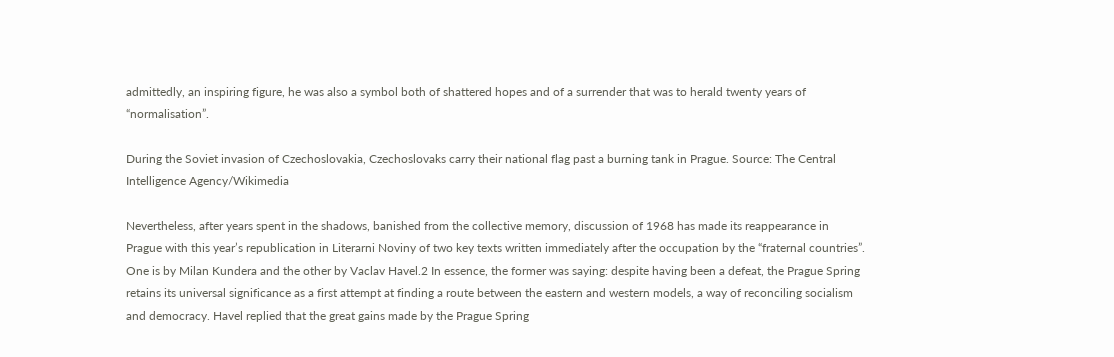admittedly, an inspiring figure, he was also a symbol both of shattered hopes and of a surrender that was to herald twenty years of “normalisation”.

During the Soviet invasion of Czechoslovakia, Czechoslovaks carry their national flag past a burning tank in Prague. Source: The Central Intelligence Agency/Wikimedia

Nevertheless, after years spent in the shadows, banished from the collective memory, discussion of 1968 has made its reappearance in Prague with this year’s republication in Literarni Noviny of two key texts written immediately after the occupation by the “fraternal countries”. One is by Milan Kundera and the other by Vaclav Havel.2 In essence, the former was saying: despite having been a defeat, the Prague Spring retains its universal significance as a first attempt at finding a route between the eastern and western models, a way of reconciling socialism and democracy. Havel replied that the great gains made by the Prague Spring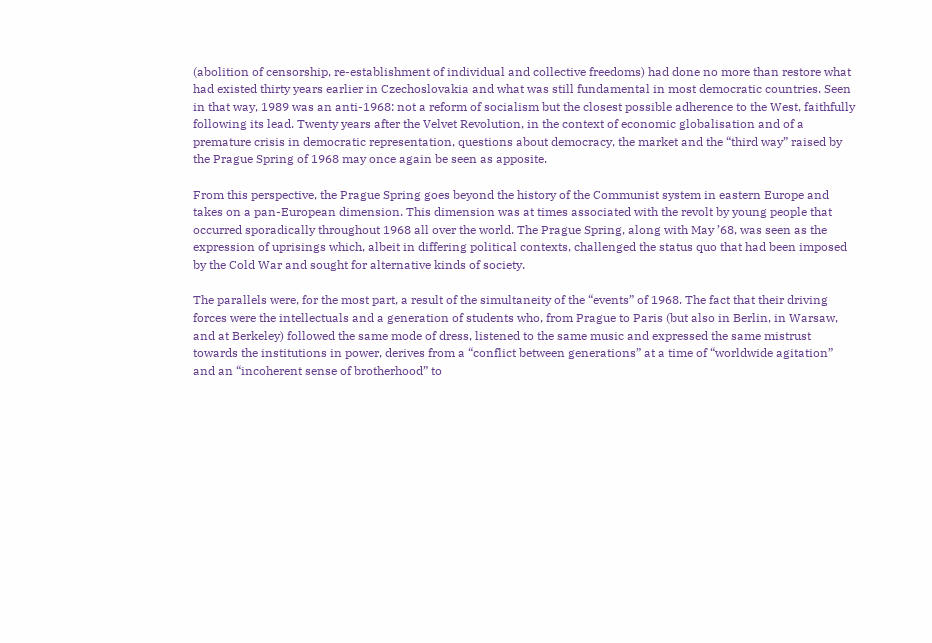(abolition of censorship, re-establishment of individual and collective freedoms) had done no more than restore what had existed thirty years earlier in Czechoslovakia and what was still fundamental in most democratic countries. Seen in that way, 1989 was an anti-1968: not a reform of socialism but the closest possible adherence to the West, faithfully following its lead. Twenty years after the Velvet Revolution, in the context of economic globalisation and of a premature crisis in democratic representation, questions about democracy, the market and the “third way” raised by the Prague Spring of 1968 may once again be seen as apposite.

From this perspective, the Prague Spring goes beyond the history of the Communist system in eastern Europe and takes on a pan-European dimension. This dimension was at times associated with the revolt by young people that occurred sporadically throughout 1968 all over the world. The Prague Spring, along with May ’68, was seen as the expression of uprisings which, albeit in differing political contexts, challenged the status quo that had been imposed by the Cold War and sought for alternative kinds of society.

The parallels were, for the most part, a result of the simultaneity of the “events” of 1968. The fact that their driving forces were the intellectuals and a generation of students who, from Prague to Paris (but also in Berlin, in Warsaw, and at Berkeley) followed the same mode of dress, listened to the same music and expressed the same mistrust towards the institutions in power, derives from a “conflict between generations” at a time of “worldwide agitation” and an “incoherent sense of brotherhood” to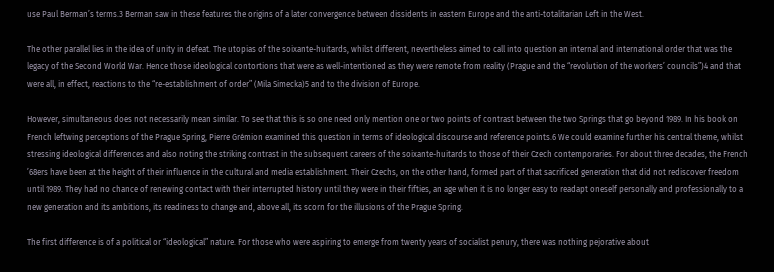use Paul Berman’s terms.3 Berman saw in these features the origins of a later convergence between dissidents in eastern Europe and the anti-totalitarian Left in the West.

The other parallel lies in the idea of unity in defeat. The utopias of the soixante-huitards, whilst different, nevertheless aimed to call into question an internal and international order that was the legacy of the Second World War. Hence those ideological contortions that were as well-intentioned as they were remote from reality (Prague and the “revolution of the workers’ councils”)4 and that were all, in effect, reactions to the “re-establishment of order” (Mila Simecka)5 and to the division of Europe.

However, simultaneous does not necessarily mean similar. To see that this is so one need only mention one or two points of contrast between the two Springs that go beyond 1989. In his book on French leftwing perceptions of the Prague Spring, Pierre Grémion examined this question in terms of ideological discourse and reference points.6 We could examine further his central theme, whilst stressing ideological differences and also noting the striking contrast in the subsequent careers of the soixante-huitards to those of their Czech contemporaries. For about three decades, the French ’68ers have been at the height of their influence in the cultural and media establishment. Their Czechs, on the other hand, formed part of that sacrificed generation that did not rediscover freedom until 1989. They had no chance of renewing contact with their interrupted history until they were in their fifties, an age when it is no longer easy to readapt oneself personally and professionally to a new generation and its ambitions, its readiness to change and, above all, its scorn for the illusions of the Prague Spring.

The first difference is of a political or “ideological” nature. For those who were aspiring to emerge from twenty years of socialist penury, there was nothing pejorative about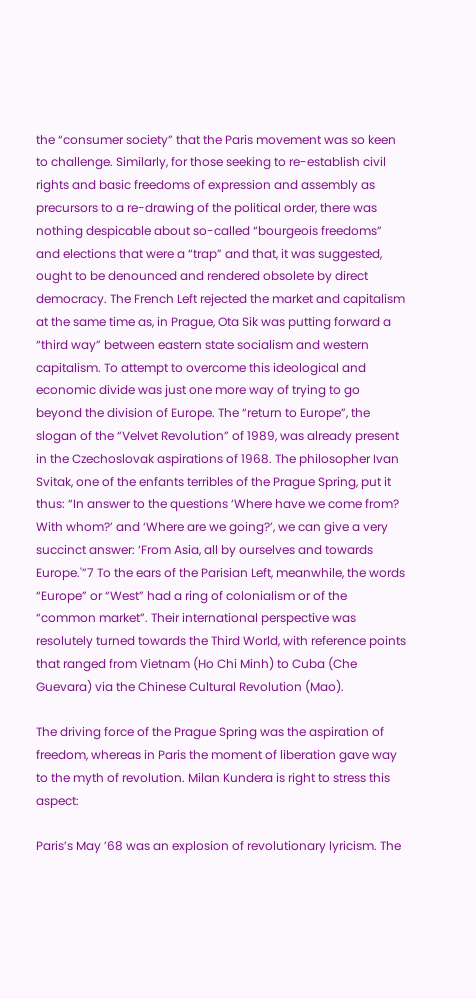the “consumer society” that the Paris movement was so keen to challenge. Similarly, for those seeking to re-establish civil rights and basic freedoms of expression and assembly as precursors to a re-drawing of the political order, there was nothing despicable about so-called “bourgeois freedoms” and elections that were a “trap” and that, it was suggested, ought to be denounced and rendered obsolete by direct democracy. The French Left rejected the market and capitalism at the same time as, in Prague, Ota Sik was putting forward a “third way” between eastern state socialism and western capitalism. To attempt to overcome this ideological and economic divide was just one more way of trying to go beyond the division of Europe. The “return to Europe”, the slogan of the “Velvet Revolution” of 1989, was already present in the Czechoslovak aspirations of 1968. The philosopher Ivan Svitak, one of the enfants terribles of the Prague Spring, put it thus: “In answer to the questions ‘Where have we come from? With whom?’ and ‘Where are we going?’, we can give a very succinct answer: ‘From Asia, all by ourselves and towards Europe.'”7 To the ears of the Parisian Left, meanwhile, the words “Europe” or “West” had a ring of colonialism or of the “common market”. Their international perspective was resolutely turned towards the Third World, with reference points that ranged from Vietnam (Ho Chi Minh) to Cuba (Che Guevara) via the Chinese Cultural Revolution (Mao).

The driving force of the Prague Spring was the aspiration of freedom, whereas in Paris the moment of liberation gave way to the myth of revolution. Milan Kundera is right to stress this aspect:

Paris’s May ’68 was an explosion of revolutionary lyricism. The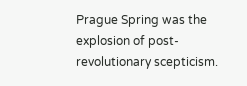Prague Spring was the explosion of post-revolutionary scepticism.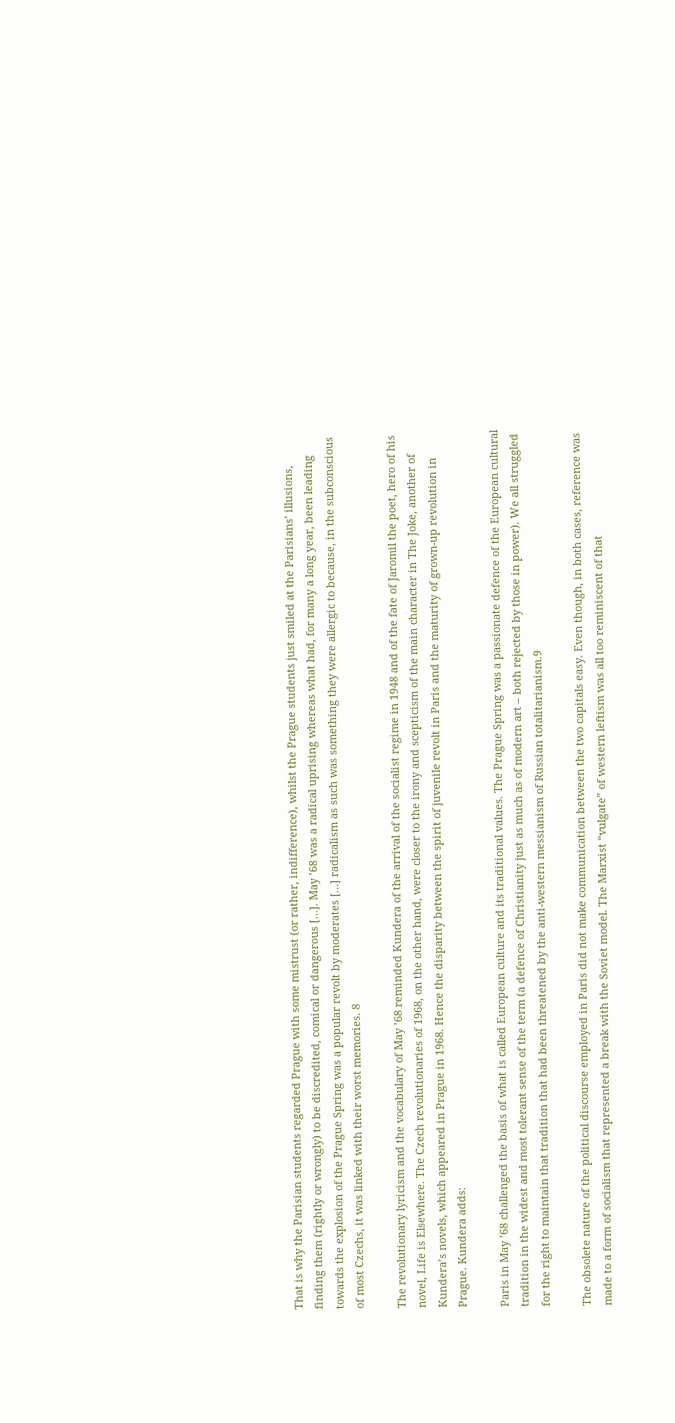That is why the Parisian students regarded Prague with some mistrust (or rather, indifference), whilst the Prague students just smiled at the Parisians’ illusions, finding them (rightly or wrongly) to be discredited, comical or dangerous […]. May ’68 was a radical uprising whereas what had, for many a long year, been leading towards the explosion of the Prague Spring was a popular revolt by moderates […] radicalism as such was something they were allergic to because, in the subconscious of most Czechs, it was linked with their worst memories. 8

The revolutionary lyricism and the vocabulary of May ’68 reminded Kundera of the arrival of the socialist regime in 1948 and of the fate of Jaromil the poet, hero of his novel, Life is Elsewhere. The Czech revolutionaries of 1968, on the other hand, were closer to the irony and scepticism of the main character in The Joke, another of Kundera’s novels, which appeared in Prague in 1968. Hence the disparity between the spirit of juvenile revolt in Paris and the maturity of grown-up revolution in Prague. Kundera adds:

Paris in May ’68 challenged the basis of what is called European culture and its traditional values. The Prague Spring was a passionate defence of the European cultural tradition in the widest and most tolerant sense of the term (a defence of Christianity just as much as of modern art – both rejected by those in power). We all struggled for the right to maintain that tradition that had been threatened by the anti-western messianism of Russian totalitarianism.9

The obsolete nature of the political discourse employed in Paris did not make communication between the two capitals easy. Even though, in both cases, reference was made to a form of socialism that represented a break with the Soviet model. The Marxist “vulgate” of western leftism was all too reminiscent of that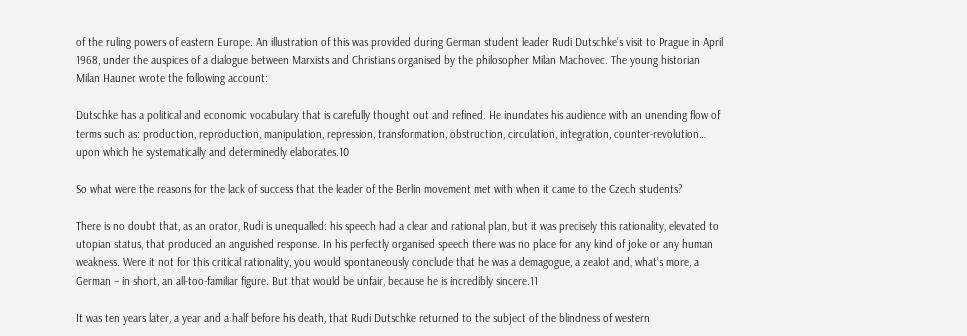of the ruling powers of eastern Europe. An illustration of this was provided during German student leader Rudi Dutschke’s visit to Prague in April 1968, under the auspices of a dialogue between Marxists and Christians organised by the philosopher Milan Machovec. The young historian Milan Hauner wrote the following account:

Dutschke has a political and economic vocabulary that is carefully thought out and refined. He inundates his audience with an unending flow of terms such as: production, reproduction, manipulation, repression, transformation, obstruction, circulation, integration, counter-revolution… upon which he systematically and determinedly elaborates.10

So what were the reasons for the lack of success that the leader of the Berlin movement met with when it came to the Czech students?

There is no doubt that, as an orator, Rudi is unequalled: his speech had a clear and rational plan, but it was precisely this rationality, elevated to utopian status, that produced an anguished response. In his perfectly organised speech there was no place for any kind of joke or any human weakness. Were it not for this critical rationality, you would spontaneously conclude that he was a demagogue, a zealot and, what’s more, a German – in short, an all-too-familiar figure. But that would be unfair, because he is incredibly sincere.11

It was ten years later, a year and a half before his death, that Rudi Dutschke returned to the subject of the blindness of western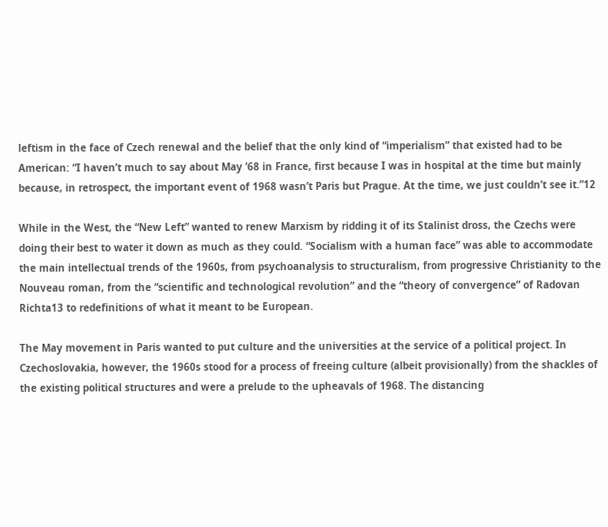leftism in the face of Czech renewal and the belief that the only kind of “imperialism” that existed had to be American: “I haven’t much to say about May ’68 in France, first because I was in hospital at the time but mainly because, in retrospect, the important event of 1968 wasn’t Paris but Prague. At the time, we just couldn’t see it.”12

While in the West, the “New Left” wanted to renew Marxism by ridding it of its Stalinist dross, the Czechs were doing their best to water it down as much as they could. “Socialism with a human face” was able to accommodate the main intellectual trends of the 1960s, from psychoanalysis to structuralism, from progressive Christianity to the Nouveau roman, from the “scientific and technological revolution” and the “theory of convergence” of Radovan Richta13 to redefinitions of what it meant to be European.

The May movement in Paris wanted to put culture and the universities at the service of a political project. In Czechoslovakia, however, the 1960s stood for a process of freeing culture (albeit provisionally) from the shackles of the existing political structures and were a prelude to the upheavals of 1968. The distancing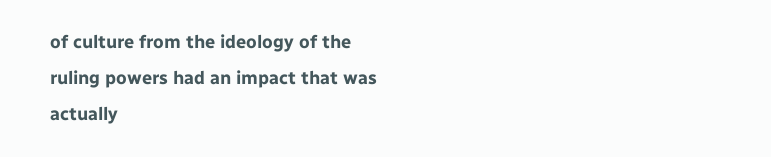of culture from the ideology of the ruling powers had an impact that was actually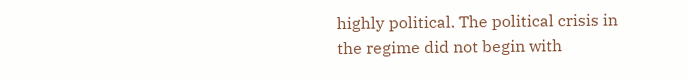highly political. The political crisis in the regime did not begin with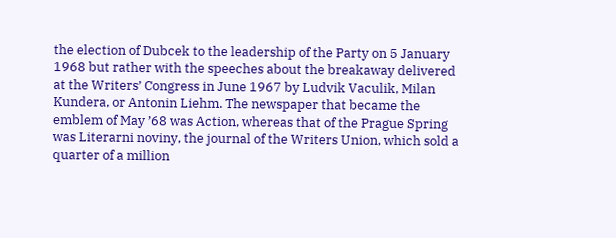the election of Dubcek to the leadership of the Party on 5 January 1968 but rather with the speeches about the breakaway delivered at the Writers’ Congress in June 1967 by Ludvik Vaculik, Milan Kundera, or Antonin Liehm. The newspaper that became the emblem of May ’68 was Action, whereas that of the Prague Spring was Literarni noviny, the journal of the Writers Union, which sold a quarter of a million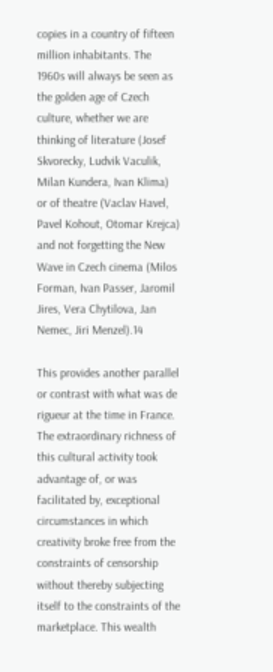copies in a country of fifteen million inhabitants. The 1960s will always be seen as the golden age of Czech culture, whether we are thinking of literature (Josef Skvorecky, Ludvik Vaculik, Milan Kundera, Ivan Klima) or of theatre (Vaclav Havel, Pavel Kohout, Otomar Krejca) and not forgetting the New Wave in Czech cinema (Milos Forman, Ivan Passer, Jaromil Jires, Vera Chytilova, Jan Nemec, Jiri Menzel).14

This provides another parallel or contrast with what was de rigueur at the time in France. The extraordinary richness of this cultural activity took advantage of, or was facilitated by, exceptional circumstances in which creativity broke free from the constraints of censorship without thereby subjecting itself to the constraints of the marketplace. This wealth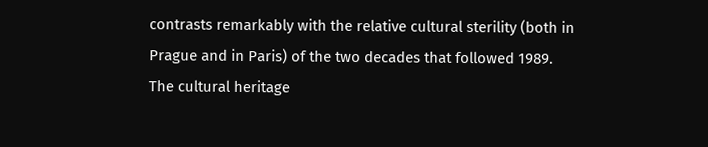contrasts remarkably with the relative cultural sterility (both in Prague and in Paris) of the two decades that followed 1989. The cultural heritage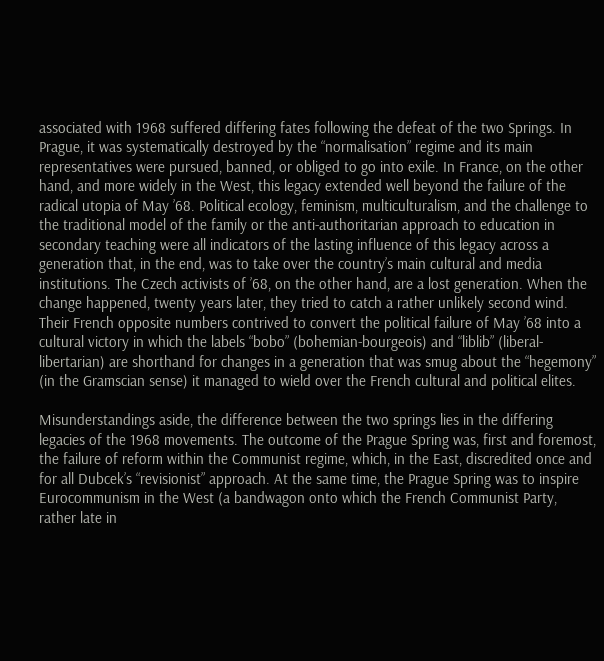associated with 1968 suffered differing fates following the defeat of the two Springs. In Prague, it was systematically destroyed by the “normalisation” regime and its main representatives were pursued, banned, or obliged to go into exile. In France, on the other hand, and more widely in the West, this legacy extended well beyond the failure of the radical utopia of May ’68. Political ecology, feminism, multiculturalism, and the challenge to the traditional model of the family or the anti-authoritarian approach to education in secondary teaching were all indicators of the lasting influence of this legacy across a generation that, in the end, was to take over the country’s main cultural and media institutions. The Czech activists of ’68, on the other hand, are a lost generation. When the change happened, twenty years later, they tried to catch a rather unlikely second wind. Their French opposite numbers contrived to convert the political failure of May ’68 into a cultural victory in which the labels “bobo” (bohemian-bourgeois) and “liblib” (liberal-libertarian) are shorthand for changes in a generation that was smug about the “hegemony” (in the Gramscian sense) it managed to wield over the French cultural and political elites.

Misunderstandings aside, the difference between the two springs lies in the differing legacies of the 1968 movements. The outcome of the Prague Spring was, first and foremost, the failure of reform within the Communist regime, which, in the East, discredited once and for all Dubcek’s “revisionist” approach. At the same time, the Prague Spring was to inspire Eurocommunism in the West (a bandwagon onto which the French Communist Party, rather late in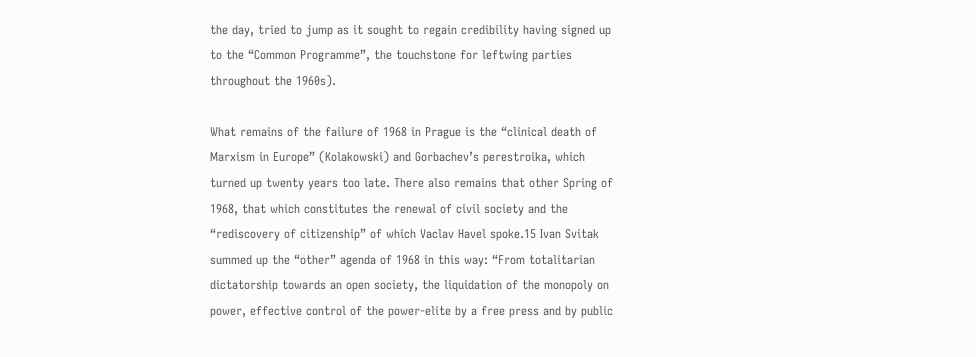the day, tried to jump as it sought to regain credibility having signed up to the “Common Programme”, the touchstone for leftwing parties throughout the 1960s).

What remains of the failure of 1968 in Prague is the “clinical death of Marxism in Europe” (Kolakowski) and Gorbachev’s perestroika, which turned up twenty years too late. There also remains that other Spring of 1968, that which constitutes the renewal of civil society and the “rediscovery of citizenship” of which Vaclav Havel spoke.15 Ivan Svitak summed up the “other” agenda of 1968 in this way: “From totalitarian dictatorship towards an open society, the liquidation of the monopoly on power, effective control of the power-elite by a free press and by public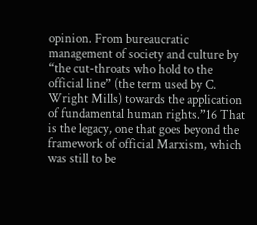opinion. From bureaucratic management of society and culture by “the cut-throats who hold to the official line” (the term used by C. Wright Mills) towards the application of fundamental human rights.”16 That is the legacy, one that goes beyond the framework of official Marxism, which was still to be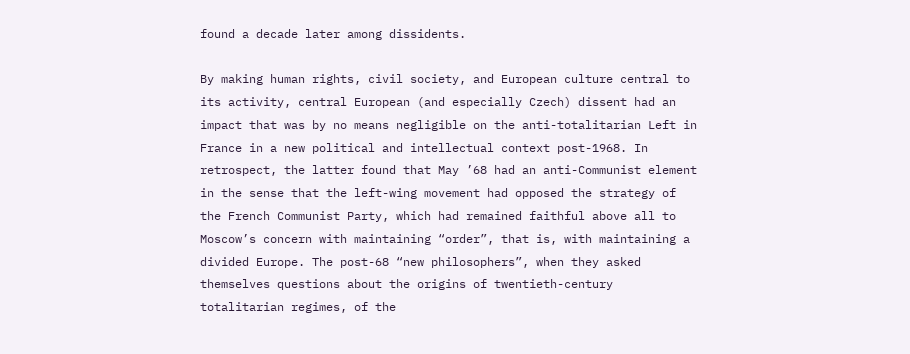found a decade later among dissidents.

By making human rights, civil society, and European culture central to its activity, central European (and especially Czech) dissent had an impact that was by no means negligible on the anti-totalitarian Left in France in a new political and intellectual context post-1968. In retrospect, the latter found that May ’68 had an anti-Communist element in the sense that the left-wing movement had opposed the strategy of the French Communist Party, which had remained faithful above all to Moscow’s concern with maintaining “order”, that is, with maintaining a divided Europe. The post-68 “new philosophers”, when they asked themselves questions about the origins of twentieth-century totalitarian regimes, of the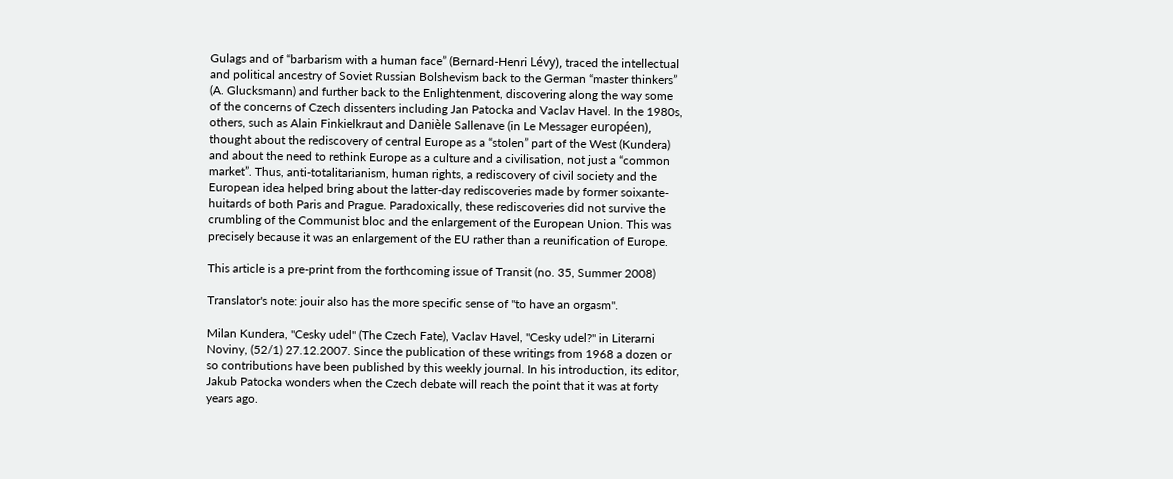Gulags and of “barbarism with a human face” (Bernard-Henri Lévy), traced the intellectual and political ancestry of Soviet Russian Bolshevism back to the German “master thinkers” (A. Glucksmann) and further back to the Enlightenment, discovering along the way some of the concerns of Czech dissenters including Jan Patocka and Vaclav Havel. In the 1980s, others, such as Alain Finkielkraut and Danièle Sallenave (in Le Messager européen), thought about the rediscovery of central Europe as a “stolen” part of the West (Kundera) and about the need to rethink Europe as a culture and a civilisation, not just a “common market”. Thus, anti-totalitarianism, human rights, a rediscovery of civil society and the European idea helped bring about the latter-day rediscoveries made by former soixante-huitards of both Paris and Prague. Paradoxically, these rediscoveries did not survive the crumbling of the Communist bloc and the enlargement of the European Union. This was precisely because it was an enlargement of the EU rather than a reunification of Europe.

This article is a pre-print from the forthcoming issue of Transit (no. 35, Summer 2008)

Translator's note: jouir also has the more specific sense of "to have an orgasm".

Milan Kundera, "Cesky udel" (The Czech Fate), Vaclav Havel, "Cesky udel?" in Literarni Noviny, (52/1) 27.12.2007. Since the publication of these writings from 1968 a dozen or so contributions have been published by this weekly journal. In his introduction, its editor, Jakub Patocka wonders when the Czech debate will reach the point that it was at forty years ago.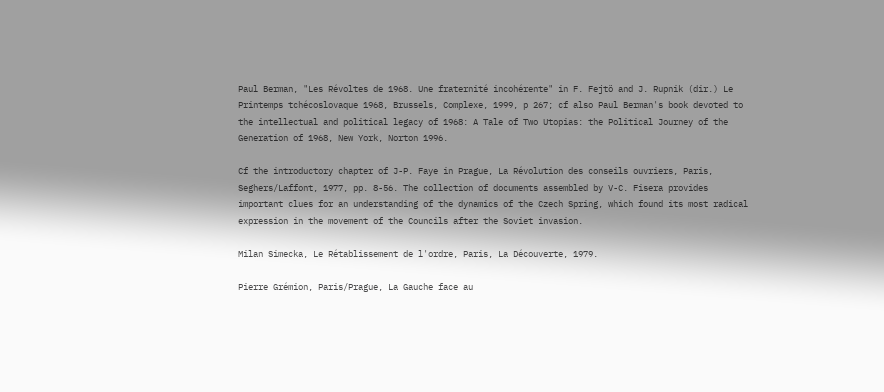Paul Berman, "Les Révoltes de 1968. Une fraternité incohérente" in F. Fejtö and J. Rupnik (dir.) Le Printemps tchécoslovaque 1968, Brussels, Complexe, 1999, p 267; cf also Paul Berman's book devoted to the intellectual and political legacy of 1968: A Tale of Two Utopias: the Political Journey of the Generation of 1968, New York, Norton 1996.

Cf the introductory chapter of J-P. Faye in Prague, La Révolution des conseils ouvriers, Paris, Seghers/Laffont, 1977, pp. 8-56. The collection of documents assembled by V-C. Fisera provides important clues for an understanding of the dynamics of the Czech Spring, which found its most radical expression in the movement of the Councils after the Soviet invasion.

Milan Simecka, Le Rétablissement de l'ordre, Paris, La Découverte, 1979.

Pierre Grémion, Paris/Prague, La Gauche face au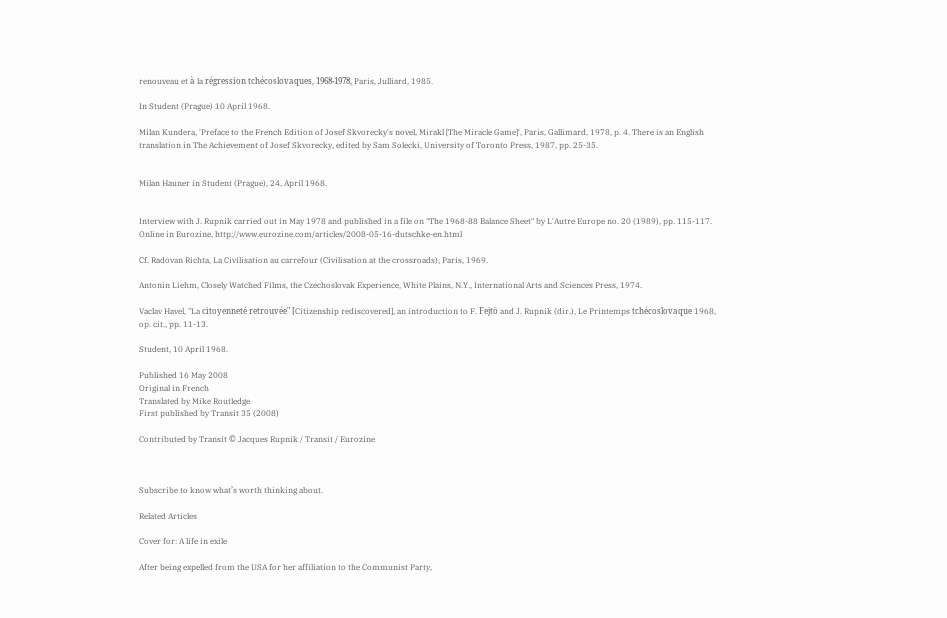renouveau et à la régression tchécoslovaques, 1968-1978, Paris, Julliard, 1985.

In Student (Prague) 10 April 1968.

Milan Kundera, 'Preface to the French Edition of Josef Skvorecky's novel, Mirakl [The Miracle Game]', Paris, Gallimard, 1978, p. 4. There is an English translation in The Achievement of Josef Skvorecky, edited by Sam Solecki, University of Toronto Press, 1987, pp. 25-35.


Milan Hauner in Student (Prague), 24, April 1968.


Interview with J. Rupnik carried out in May 1978 and published in a file on "The 1968-88 Balance Sheet" by L'Autre Europe no. 20 (1989), pp. 115-117. Online in Eurozine, http://www.eurozine.com/articles/2008-05-16-dutschke-en.html

Cf. Radovan Richta, La Civilisation au carrefour (Civilisation at the crossroads), Paris, 1969.

Antonin Liehm, Closely Watched Films, the Czechoslovak Experience, White Plains, N.Y., International Arts and Sciences Press, 1974.

Vaclav Havel, "La citoyenneté retrouvée" [Citizenship rediscovered], an introduction to F. Fejtö and J. Rupnik (dir.), Le Printemps tchécoslovaque 1968, op. cit., pp. 11-13.

Student, 10 April 1968.

Published 16 May 2008
Original in French
Translated by Mike Routledge
First published by Transit 35 (2008)

Contributed by Transit © Jacques Rupnik / Transit / Eurozine



Subscribe to know what’s worth thinking about.

Related Articles

Cover for: A life in exile

After being expelled from the USA for her affiliation to the Communist Party,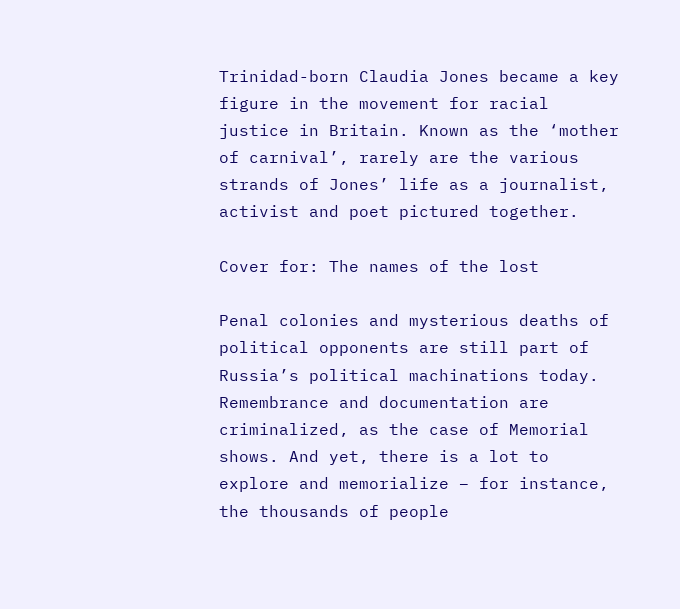Trinidad-born Claudia Jones became a key figure in the movement for racial justice in Britain. Known as the ‘mother of carnival’, rarely are the various strands of Jones’ life as a journalist, activist and poet pictured together.

Cover for: The names of the lost

Penal colonies and mysterious deaths of political opponents are still part of Russia’s political machinations today. Remembrance and documentation are criminalized, as the case of Memorial shows. And yet, there is a lot to explore and memorialize – for instance, the thousands of people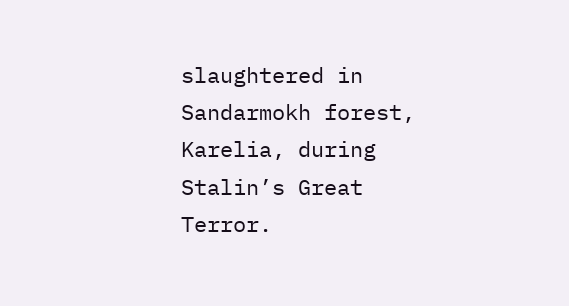slaughtered in Sandarmokh forest, Karelia, during Stalin’s Great Terror.